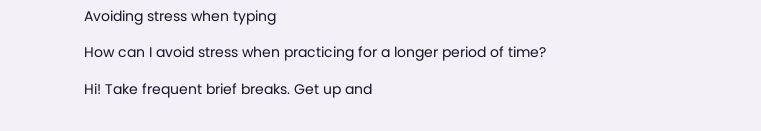Avoiding stress when typing

How can I avoid stress when practicing for a longer period of time?

Hi! Take frequent brief breaks. Get up and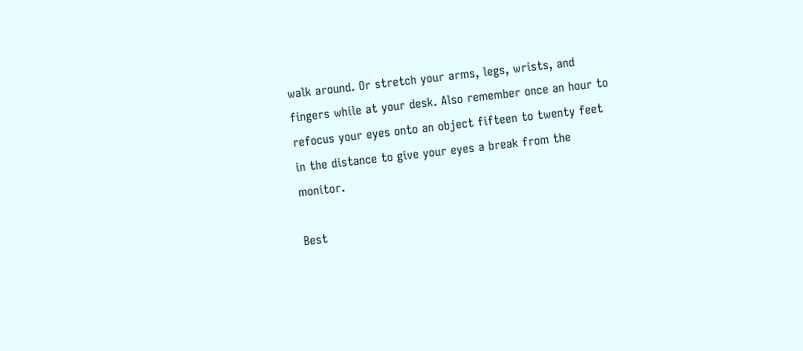walk around. Or stretch your arms, legs, wrists, and fingers while at your desk. Also remember once an hour to refocus your eyes onto an object fifteen to twenty feet in the distance to give your eyes a break from the monitor.

Best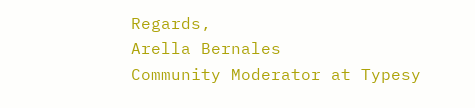Regards,
Arella Bernales
Community Moderator at Typesy